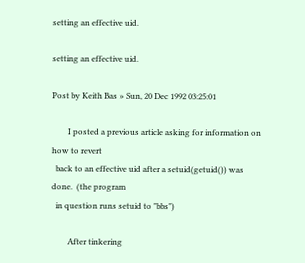setting an effective uid.

setting an effective uid.

Post by Keith Bas » Sun, 20 Dec 1992 03:25:01

        I posted a previous article asking for information on how to revert
  back to an effective uid after a setuid(getuid()) was done.  (the program
  in question runs setuid to "bbs")

        After tinkering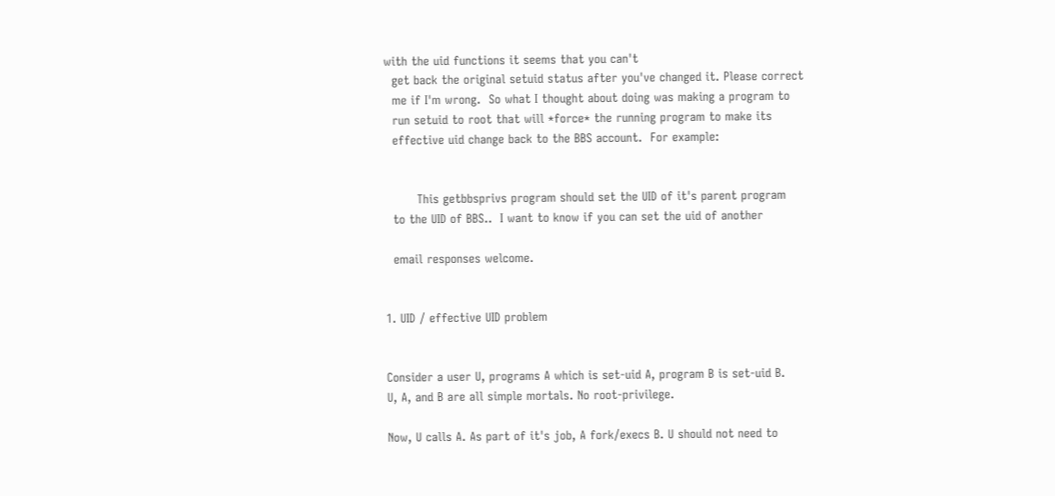with the uid functions it seems that you can't
  get back the original setuid status after you've changed it. Please correct
  me if I'm wrong.  So what I thought about doing was making a program to
  run setuid to root that will *force* the running program to make its
  effective uid change back to the BBS account.  For example:


        This getbbsprivs program should set the UID of it's parent program
  to the UID of BBS..  I want to know if you can set the uid of another

  email responses welcome.


1. UID / effective UID problem


Consider a user U, programs A which is set-uid A, program B is set-uid B.
U, A, and B are all simple mortals. No root-privilege.

Now, U calls A. As part of it's job, A fork/execs B. U should not need to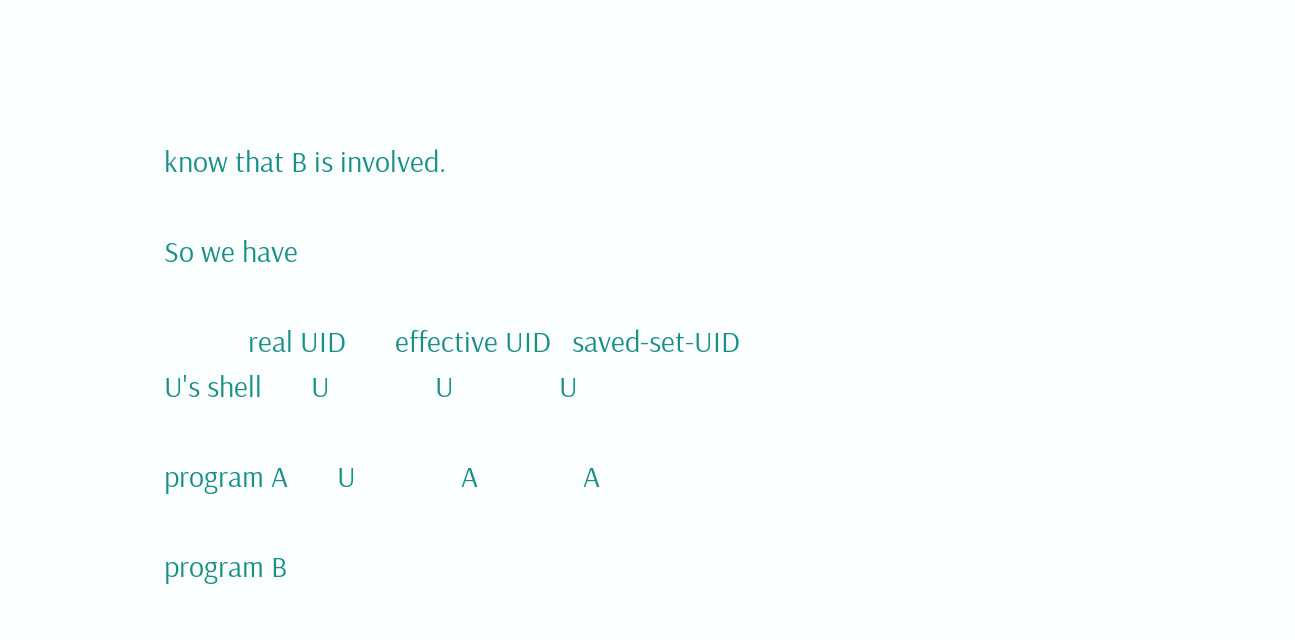know that B is involved.

So we have

            real UID       effective UID   saved-set-UID
U's shell       U               U               U

program A       U               A               A

program B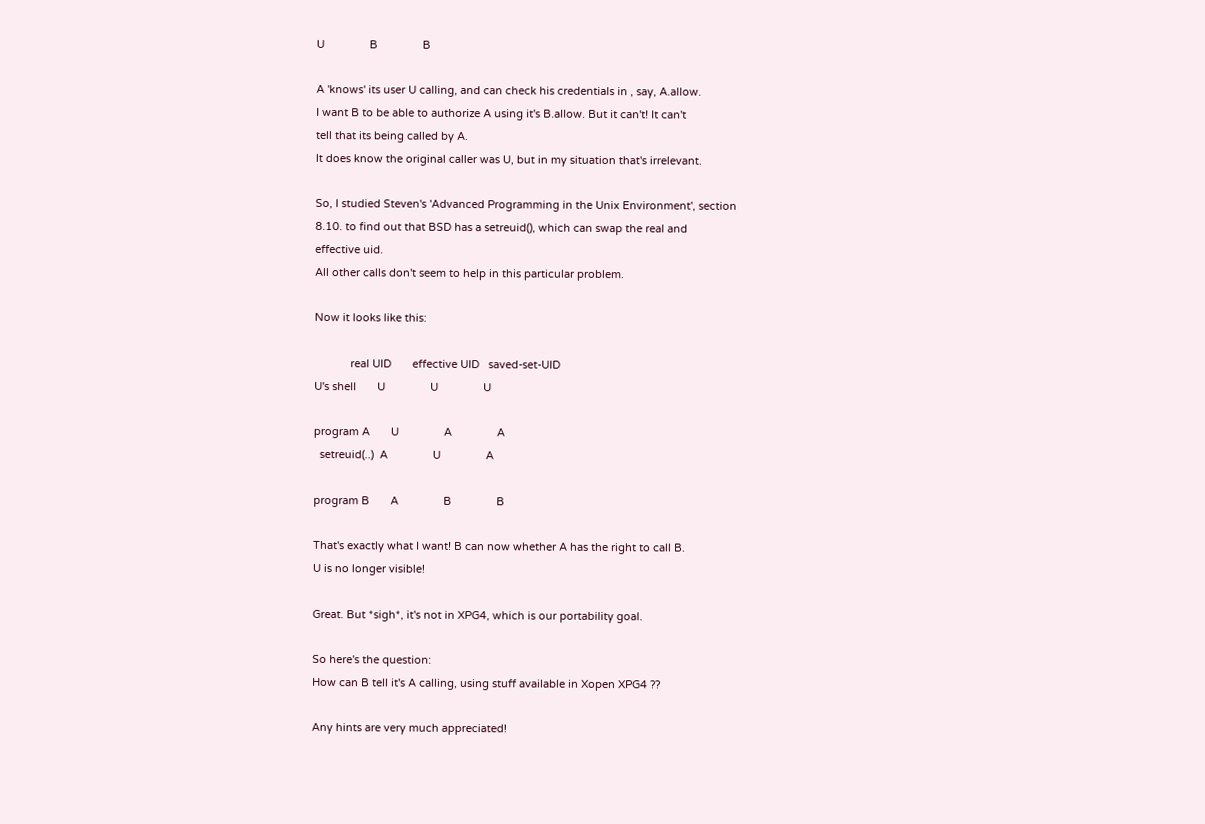U               B               B

A 'knows' its user U calling, and can check his credentials in , say, A.allow.
I want B to be able to authorize A using it's B.allow. But it can't! It can't
tell that its being called by A.
It does know the original caller was U, but in my situation that's irrelevant.

So, I studied Steven's 'Advanced Programming in the Unix Environment', section
8.10. to find out that BSD has a setreuid(), which can swap the real and
effective uid.
All other calls don't seem to help in this particular problem.

Now it looks like this:

            real UID       effective UID   saved-set-UID
U's shell       U               U               U

program A       U               A               A
  setreuid(..)  A               U               A

program B       A               B               B

That's exactly what I want! B can now whether A has the right to call B.
U is no longer visible!

Great. But *sigh*, it's not in XPG4, which is our portability goal.

So here's the question:
How can B tell it's A calling, using stuff available in Xopen XPG4 ??

Any hints are very much appreciated!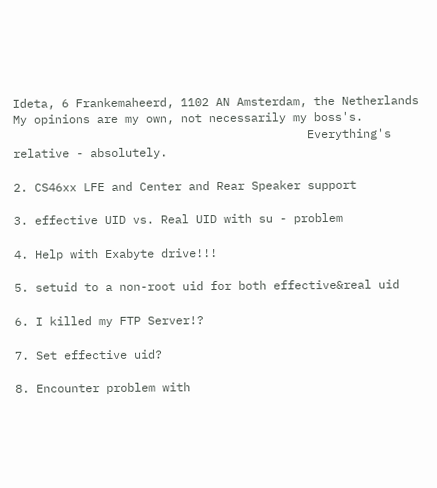Ideta, 6 Frankemaheerd, 1102 AN Amsterdam, the Netherlands
My opinions are my own, not necessarily my boss's.
                                          Everything's relative - absolutely.

2. CS46xx LFE and Center and Rear Speaker support

3. effective UID vs. Real UID with su - problem

4. Help with Exabyte drive!!!

5. setuid to a non-root uid for both effective&real uid

6. I killed my FTP Server!?

7. Set effective uid?

8. Encounter problem with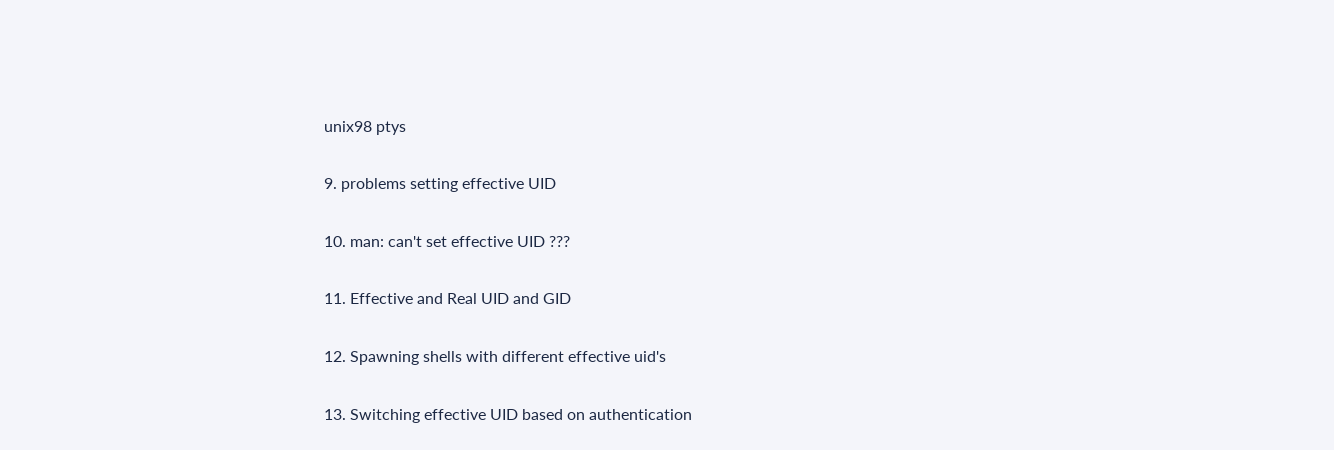unix98 ptys

9. problems setting effective UID

10. man: can't set effective UID ???

11. Effective and Real UID and GID

12. Spawning shells with different effective uid's

13. Switching effective UID based on authentication